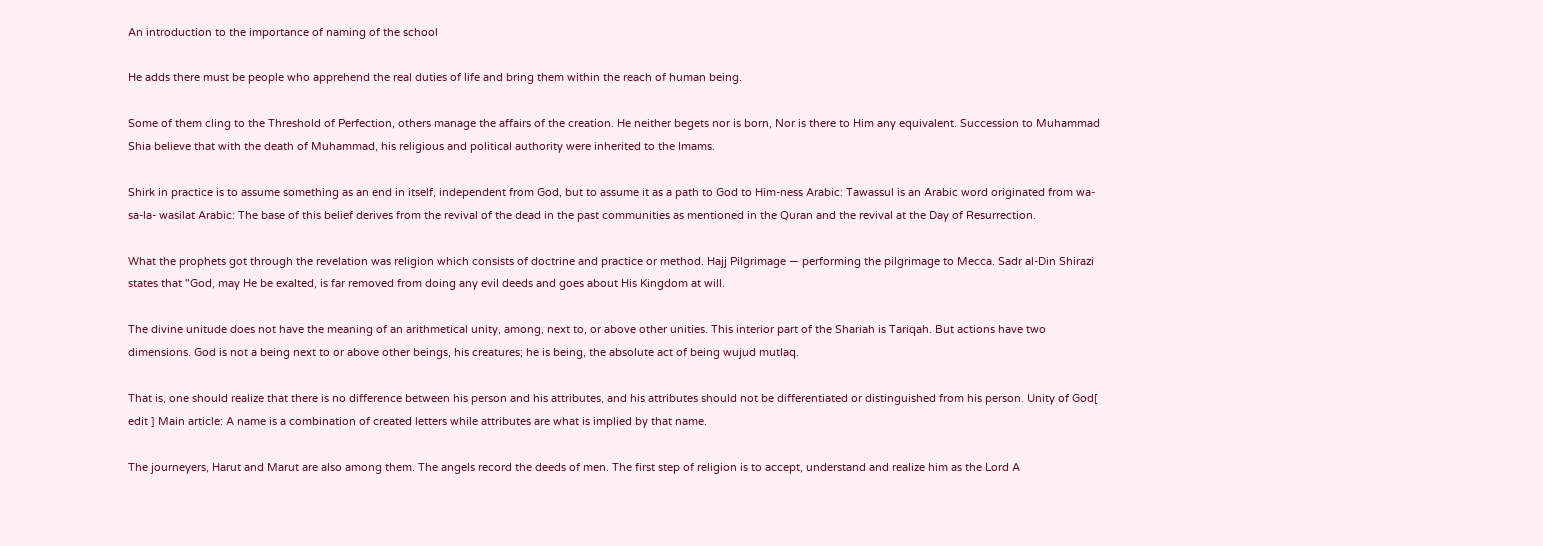An introduction to the importance of naming of the school

He adds there must be people who apprehend the real duties of life and bring them within the reach of human being.

Some of them cling to the Threshold of Perfection, others manage the affairs of the creation. He neither begets nor is born, Nor is there to Him any equivalent. Succession to Muhammad Shia believe that with the death of Muhammad, his religious and political authority were inherited to the Imams.

Shirk in practice is to assume something as an end in itself, independent from God, but to assume it as a path to God to Him-ness Arabic: Tawassul is an Arabic word originated from wa-sa-la- wasilat Arabic: The base of this belief derives from the revival of the dead in the past communities as mentioned in the Quran and the revival at the Day of Resurrection.

What the prophets got through the revelation was religion which consists of doctrine and practice or method. Hajj Pilgrimage — performing the pilgrimage to Mecca. Sadr al-Din Shirazi states that "God, may He be exalted, is far removed from doing any evil deeds and goes about His Kingdom at will.

The divine unitude does not have the meaning of an arithmetical unity, among, next to, or above other unities. This interior part of the Shariah is Tariqah. But actions have two dimensions. God is not a being next to or above other beings, his creatures; he is being, the absolute act of being wujud mutlaq.

That is, one should realize that there is no difference between his person and his attributes, and his attributes should not be differentiated or distinguished from his person. Unity of God[ edit ] Main article: A name is a combination of created letters while attributes are what is implied by that name.

The journeyers, Harut and Marut are also among them. The angels record the deeds of men. The first step of religion is to accept, understand and realize him as the Lord A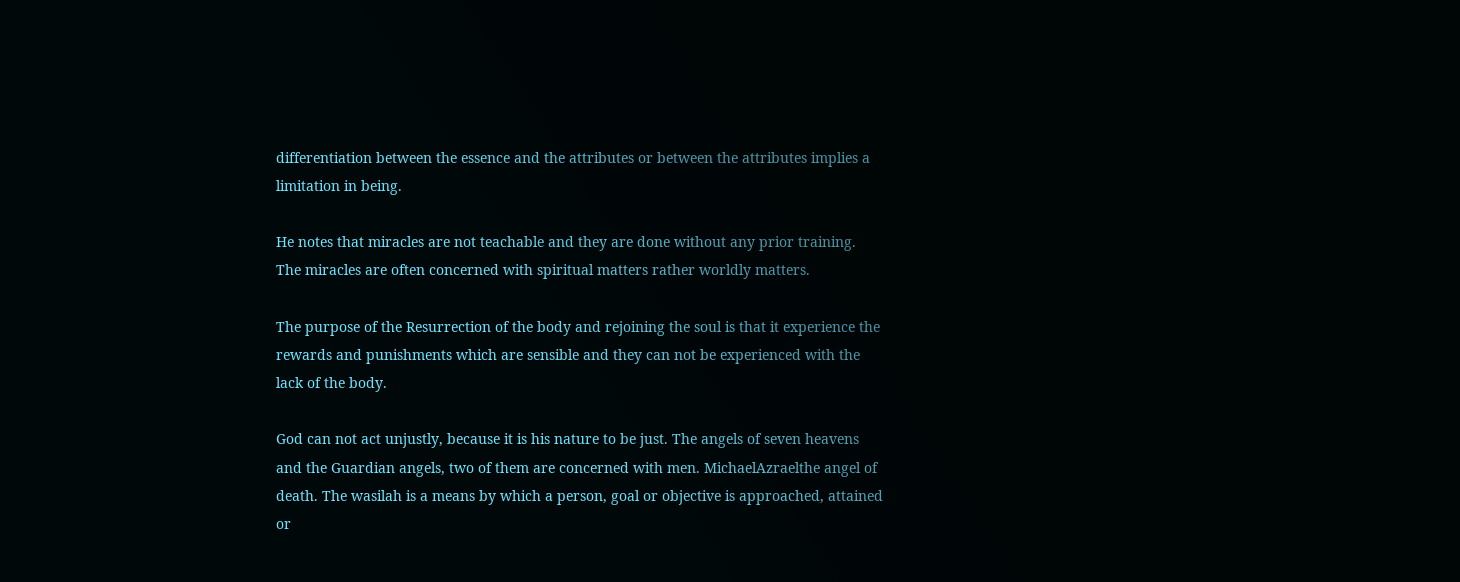differentiation between the essence and the attributes or between the attributes implies a limitation in being.

He notes that miracles are not teachable and they are done without any prior training. The miracles are often concerned with spiritual matters rather worldly matters.

The purpose of the Resurrection of the body and rejoining the soul is that it experience the rewards and punishments which are sensible and they can not be experienced with the lack of the body.

God can not act unjustly, because it is his nature to be just. The angels of seven heavens and the Guardian angels, two of them are concerned with men. MichaelAzraelthe angel of death. The wasilah is a means by which a person, goal or objective is approached, attained or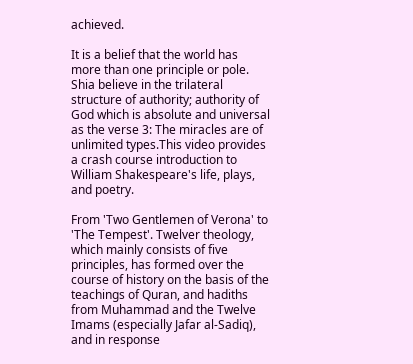achieved.

It is a belief that the world has more than one principle or pole. Shia believe in the trilateral structure of authority; authority of God which is absolute and universal as the verse 3: The miracles are of unlimited types.This video provides a crash course introduction to William Shakespeare's life, plays, and poetry.

From 'Two Gentlemen of Verona' to 'The Tempest'. Twelver theology, which mainly consists of five principles, has formed over the course of history on the basis of the teachings of Quran, and hadiths from Muhammad and the Twelve Imams (especially Jafar al-Sadiq), and in response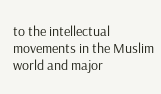to the intellectual movements in the Muslim world and major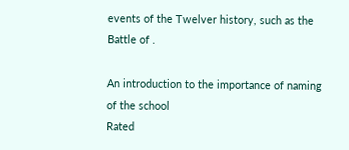events of the Twelver history, such as the Battle of .

An introduction to the importance of naming of the school
Rated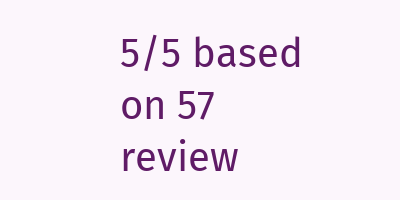5/5 based on 57 review